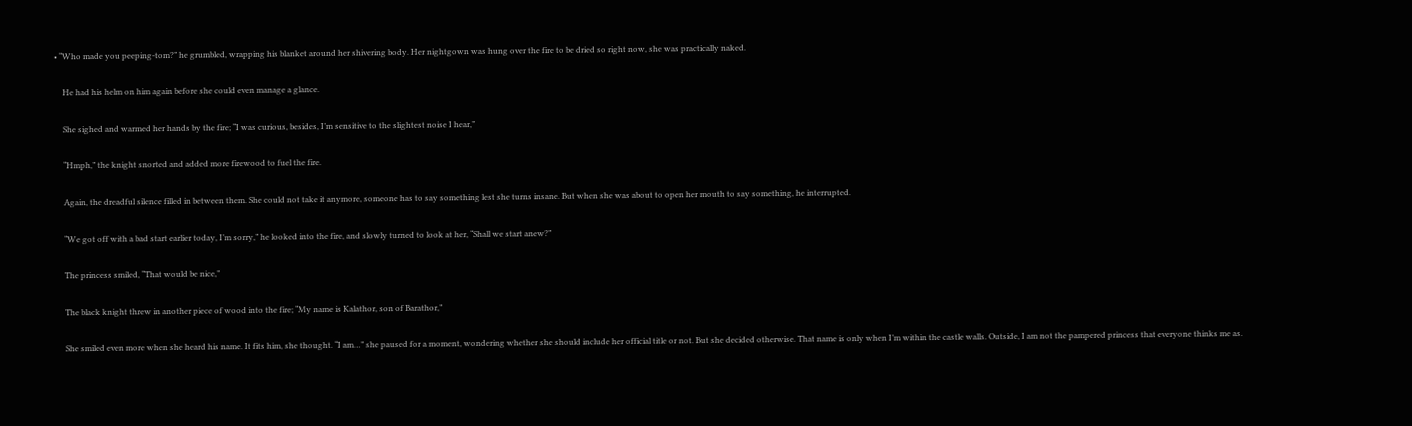• “Who made you peeping-tom?” he grumbled, wrapping his blanket around her shivering body. Her nightgown was hung over the fire to be dried so right now, she was practically naked.

    He had his helm on him again before she could even manage a glance.

    She sighed and warmed her hands by the fire; “I was curious, besides, I’m sensitive to the slightest noise I hear,”

    “Hmph,” the knight snorted and added more firewood to fuel the fire.

    Again, the dreadful silence filled in between them. She could not take it anymore, someone has to say something lest she turns insane. But when she was about to open her mouth to say something, he interrupted.

    “We got off with a bad start earlier today, I’m sorry,” he looked into the fire, and slowly turned to look at her, “Shall we start anew?”

    The princess smiled, “That would be nice,”

    The black knight threw in another piece of wood into the fire; “My name is Kalathor, son of Barathor,”

    She smiled even more when she heard his name. It fits him, she thought. “I am…” she paused for a moment, wondering whether she should include her official title or not. But she decided otherwise. That name is only when I’m within the castle walls. Outside, I am not the pampered princess that everyone thinks me as.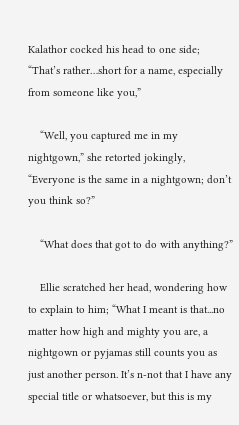Kalathor cocked his head to one side; “That’s rather…short for a name, especially from someone like you,”

    “Well, you captured me in my nightgown,” she retorted jokingly, “Everyone is the same in a nightgown; don’t you think so?”

    “What does that got to do with anything?”

    Ellie scratched her head, wondering how to explain to him; “What I meant is that...no matter how high and mighty you are, a nightgown or pyjamas still counts you as just another person. It’s n-not that I have any special title or whatsoever, but this is my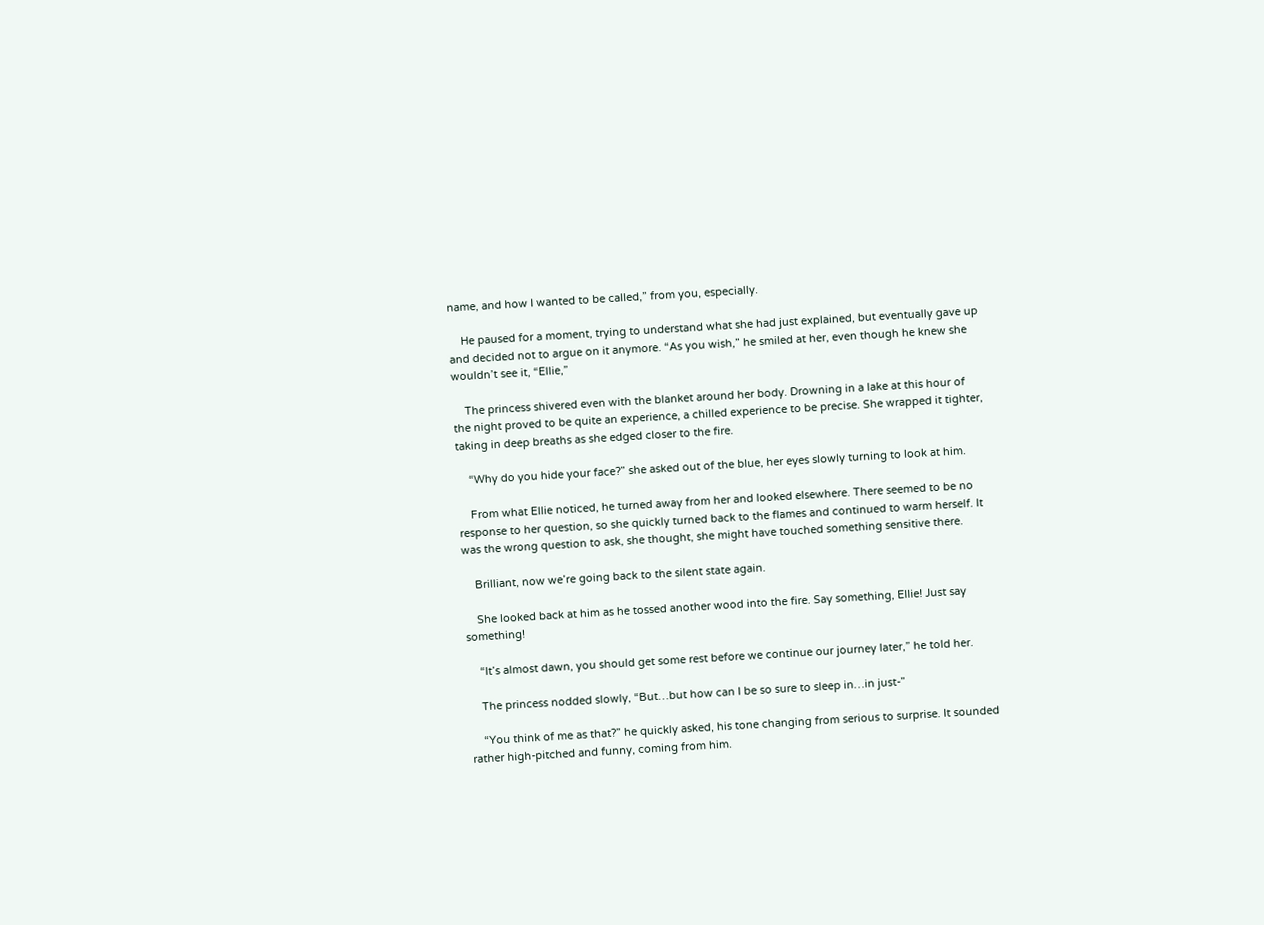name, and how I wanted to be called,” from you, especially.

    He paused for a moment, trying to understand what she had just explained, but eventually gave up and decided not to argue on it anymore. “As you wish,” he smiled at her, even though he knew she wouldn’t see it, “Ellie,”

    The princess shivered even with the blanket around her body. Drowning in a lake at this hour of the night proved to be quite an experience, a chilled experience to be precise. She wrapped it tighter, taking in deep breaths as she edged closer to the fire.

    “Why do you hide your face?” she asked out of the blue, her eyes slowly turning to look at him.

    From what Ellie noticed, he turned away from her and looked elsewhere. There seemed to be no response to her question, so she quickly turned back to the flames and continued to warm herself. It was the wrong question to ask, she thought, she might have touched something sensitive there.

    Brilliant, now we’re going back to the silent state again.

    She looked back at him as he tossed another wood into the fire. Say something, Ellie! Just say something!

    “It’s almost dawn, you should get some rest before we continue our journey later,” he told her.

    The princess nodded slowly, “But…but how can I be so sure to sleep in…in just-”

    “You think of me as that?” he quickly asked, his tone changing from serious to surprise. It sounded rather high-pitched and funny, coming from him.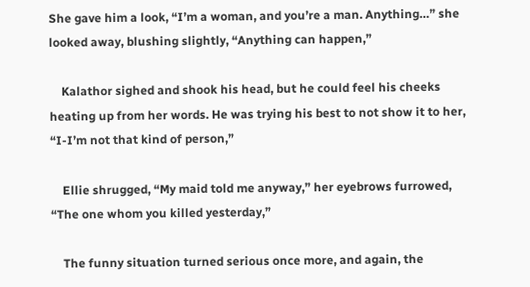She gave him a look, “I’m a woman, and you’re a man. Anything…” she looked away, blushing slightly, “Anything can happen,”

    Kalathor sighed and shook his head, but he could feel his cheeks heating up from her words. He was trying his best to not show it to her, “I-I’m not that kind of person,”

    Ellie shrugged, “My maid told me anyway,” her eyebrows furrowed, “The one whom you killed yesterday,”

    The funny situation turned serious once more, and again, the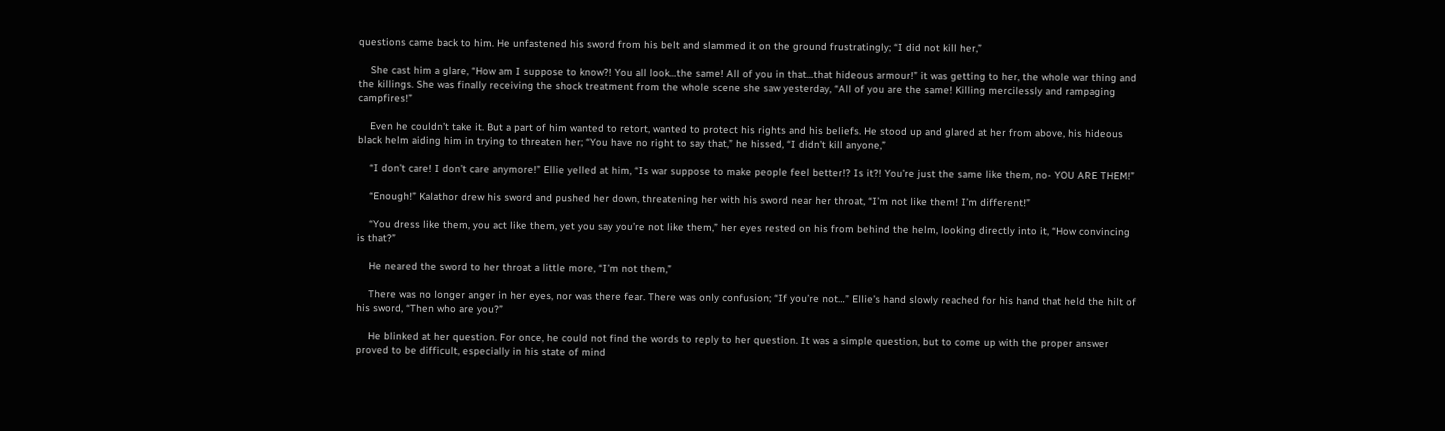questions came back to him. He unfastened his sword from his belt and slammed it on the ground frustratingly; “I did not kill her,”

    She cast him a glare, “How am I suppose to know?! You all look…the same! All of you in that…that hideous armour!” it was getting to her, the whole war thing and the killings. She was finally receiving the shock treatment from the whole scene she saw yesterday, “All of you are the same! Killing mercilessly and rampaging campfires!”

    Even he couldn’t take it. But a part of him wanted to retort, wanted to protect his rights and his beliefs. He stood up and glared at her from above, his hideous black helm aiding him in trying to threaten her; “You have no right to say that,” he hissed, “I didn’t kill anyone,”

    “I don’t care! I don’t care anymore!” Ellie yelled at him, “Is war suppose to make people feel better!? Is it?! You’re just the same like them, no- YOU ARE THEM!”

    “Enough!” Kalathor drew his sword and pushed her down, threatening her with his sword near her throat, “I’m not like them! I’m different!”

    “You dress like them, you act like them, yet you say you’re not like them,” her eyes rested on his from behind the helm, looking directly into it, “How convincing is that?”

    He neared the sword to her throat a little more, “I’m not them,”

    There was no longer anger in her eyes, nor was there fear. There was only confusion; “If you’re not…” Ellie’s hand slowly reached for his hand that held the hilt of his sword, “Then who are you?”

    He blinked at her question. For once, he could not find the words to reply to her question. It was a simple question, but to come up with the proper answer proved to be difficult, especially in his state of mind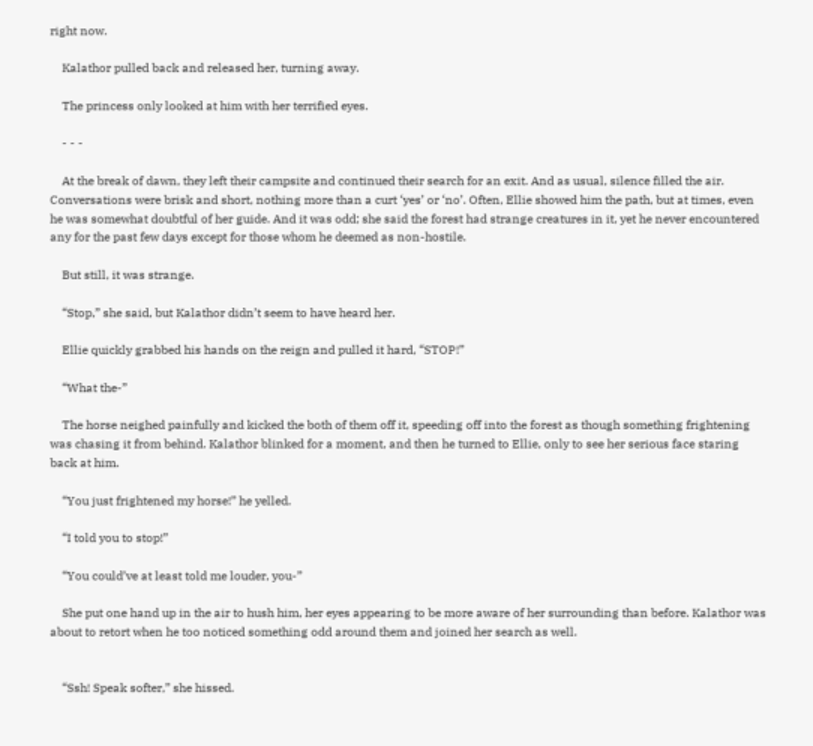right now.

    Kalathor pulled back and released her, turning away.

    The princess only looked at him with her terrified eyes.

    - - -

    At the break of dawn, they left their campsite and continued their search for an exit. And as usual, silence filled the air. Conversations were brisk and short, nothing more than a curt ‘yes’ or ‘no’. Often, Ellie showed him the path, but at times, even he was somewhat doubtful of her guide. And it was odd; she said the forest had strange creatures in it, yet he never encountered any for the past few days except for those whom he deemed as non-hostile.

    But still, it was strange.

    “Stop,” she said, but Kalathor didn’t seem to have heard her.

    Ellie quickly grabbed his hands on the reign and pulled it hard, “STOP!”

    “What the-”

    The horse neighed painfully and kicked the both of them off it, speeding off into the forest as though something frightening was chasing it from behind. Kalathor blinked for a moment, and then he turned to Ellie, only to see her serious face staring back at him.

    “You just frightened my horse!” he yelled.

    “I told you to stop!”

    “You could’ve at least told me louder, you-”

    She put one hand up in the air to hush him, her eyes appearing to be more aware of her surrounding than before. Kalathor was about to retort when he too noticed something odd around them and joined her search as well.


    “Ssh! Speak softer,” she hissed.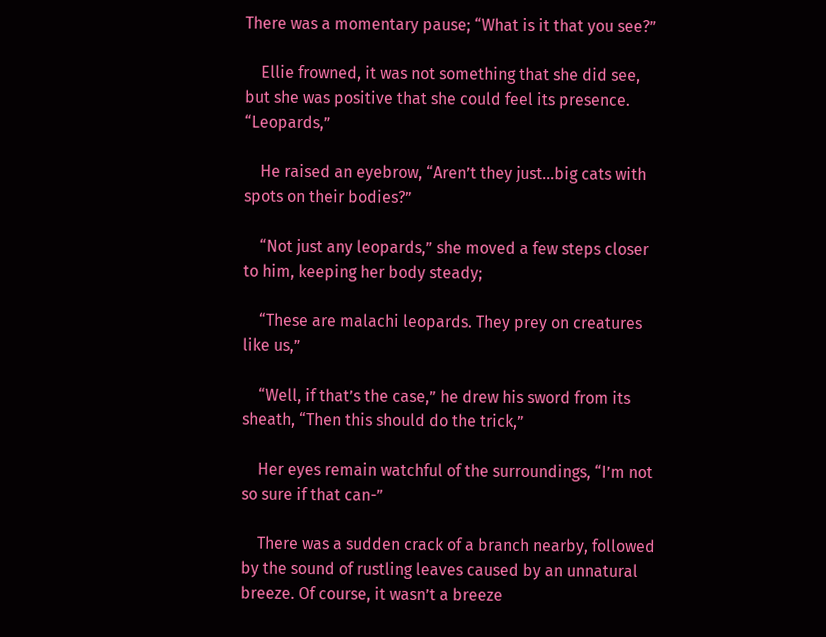There was a momentary pause; “What is it that you see?”

    Ellie frowned, it was not something that she did see, but she was positive that she could feel its presence. “Leopards,”

    He raised an eyebrow, “Aren’t they just…big cats with spots on their bodies?”

    “Not just any leopards,” she moved a few steps closer to him, keeping her body steady;

    “These are malachi leopards. They prey on creatures like us,”

    “Well, if that’s the case,” he drew his sword from its sheath, “Then this should do the trick,”

    Her eyes remain watchful of the surroundings, “I’m not so sure if that can-”

    There was a sudden crack of a branch nearby, followed by the sound of rustling leaves caused by an unnatural breeze. Of course, it wasn’t a breeze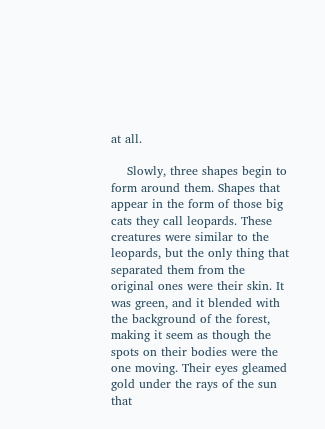at all.

    Slowly, three shapes begin to form around them. Shapes that appear in the form of those big cats they call leopards. These creatures were similar to the leopards, but the only thing that separated them from the original ones were their skin. It was green, and it blended with the background of the forest, making it seem as though the spots on their bodies were the one moving. Their eyes gleamed gold under the rays of the sun that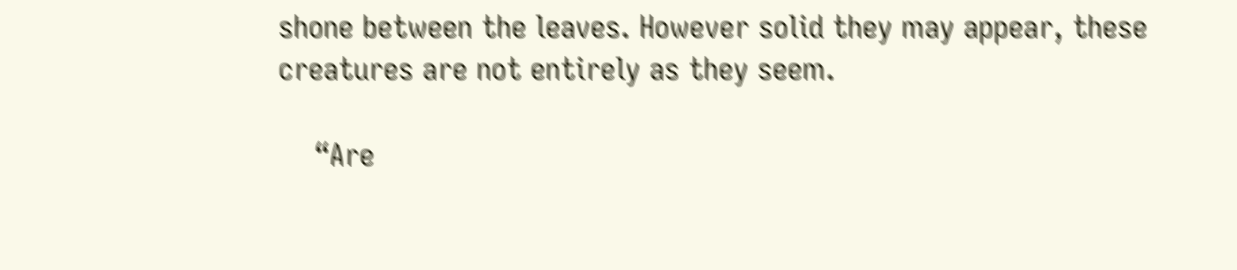shone between the leaves. However solid they may appear, these creatures are not entirely as they seem.

    “Are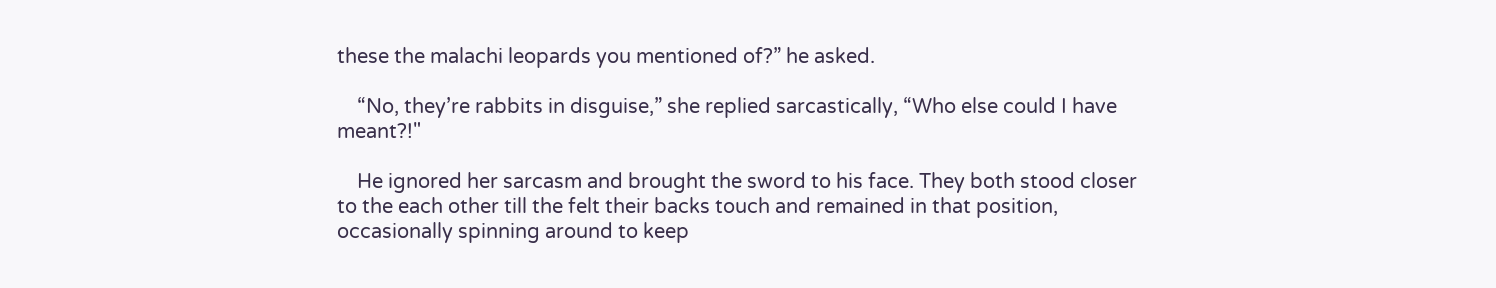these the malachi leopards you mentioned of?” he asked.

    “No, they’re rabbits in disguise,” she replied sarcastically, “Who else could I have meant?!"

    He ignored her sarcasm and brought the sword to his face. They both stood closer to the each other till the felt their backs touch and remained in that position, occasionally spinning around to keep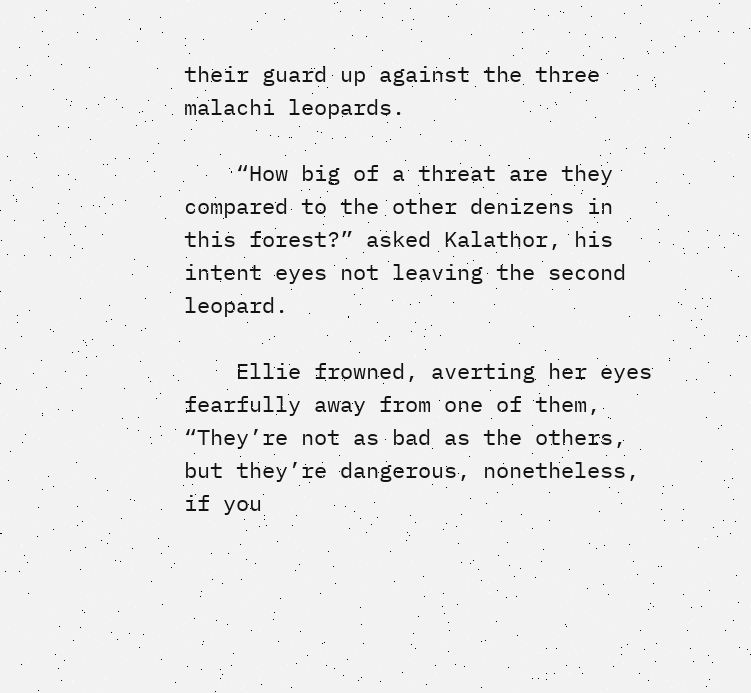their guard up against the three malachi leopards.

    “How big of a threat are they compared to the other denizens in this forest?” asked Kalathor, his intent eyes not leaving the second leopard.

    Ellie frowned, averting her eyes fearfully away from one of them, “They’re not as bad as the others, but they’re dangerous, nonetheless, if you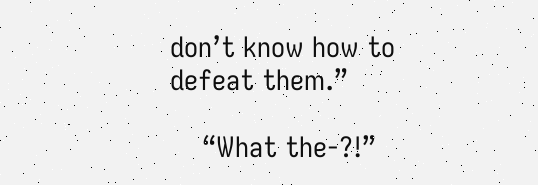don’t know how to defeat them.”

    “What the-?!”